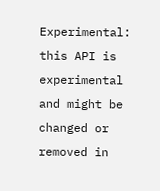Experimental: this API is experimental and might be changed or removed in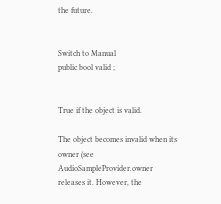the future.


Switch to Manual
public bool valid ;


True if the object is valid.

The object becomes invalid when its owner (see AudioSampleProvider.owner releases it. However, the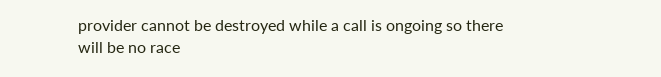provider cannot be destroyed while a call is ongoing so there will be no race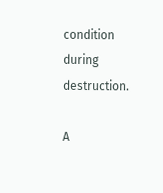condition during destruction.

A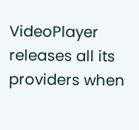VideoPlayer releases all its providers when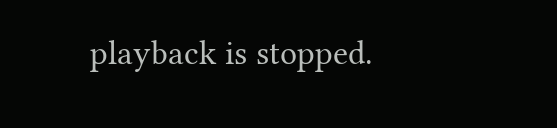playback is stopped.